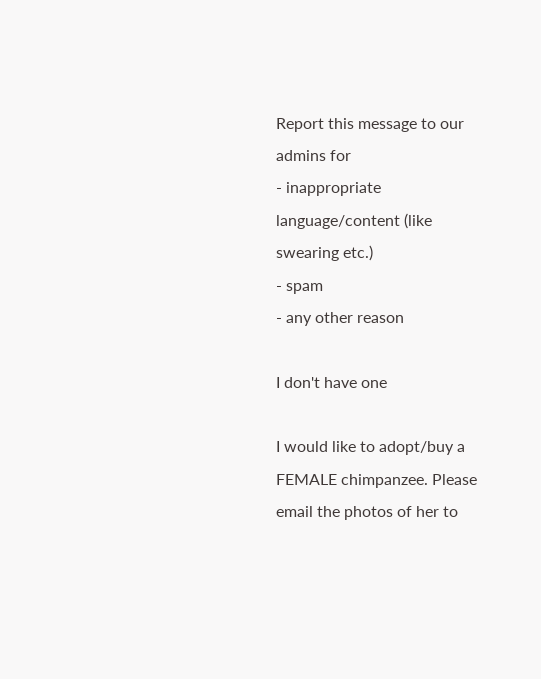Report this message to our admins for
- inappropriate language/content (like swearing etc.)
- spam
- any other reason

I don't have one

I would like to adopt/buy a FEMALE chimpanzee. Please email the photos of her to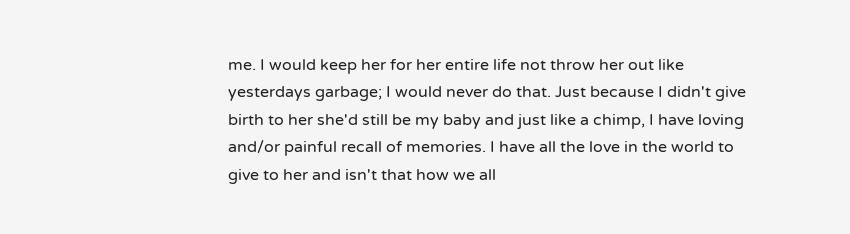me. I would keep her for her entire life not throw her out like yesterdays garbage; I would never do that. Just because I didn't give birth to her she'd still be my baby and just like a chimp, I have loving and/or painful recall of memories. I have all the love in the world to give to her and isn't that how we all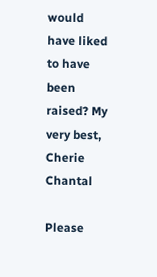would have liked to have been raised? My very best, Cherie Chantal

Please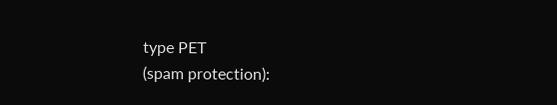type PET
(spam protection):